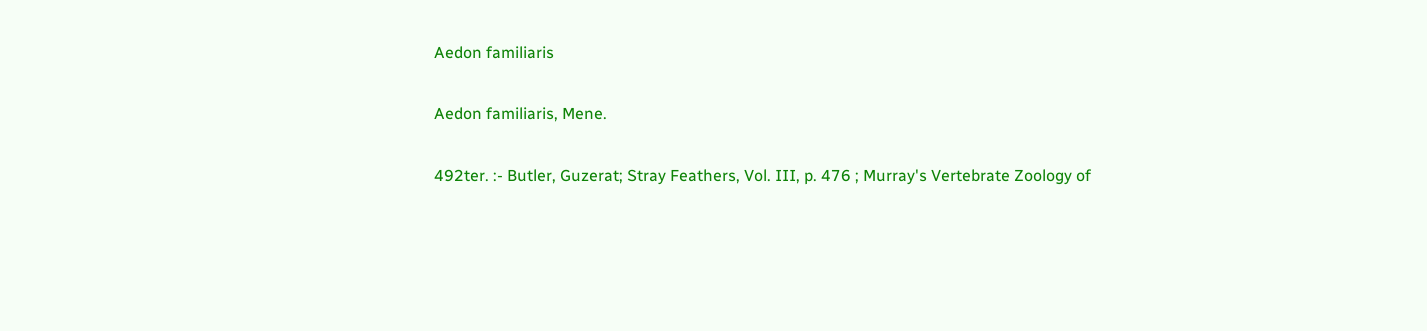Aedon familiaris

Aedon familiaris, Mene.

492ter. :- Butler, Guzerat; Stray Feathers, Vol. III, p. 476 ; Murray's Vertebrate Zoology of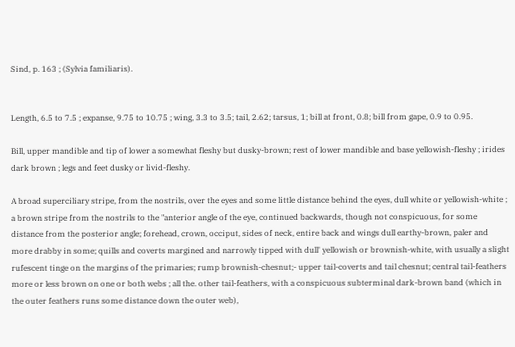Sind, p. 163 ; (Sylvia familiaris).


Length, 6.5 to 7.5 ; expanse, 9.75 to 10.75 ; wing, 3.3 to 3.5; tail, 2.62; tarsus, 1; bill at front, 0.8; bill from gape, 0.9 to 0.95.

Bill, upper mandible and tip of lower a somewhat fleshy but dusky-brown; rest of lower mandible and base yellowish-fleshy ; irides dark brown ; legs and feet dusky or livid-fleshy.

A broad superciliary stripe, from the nostrils, over the eyes and some little distance behind the eyes, dull white or yellowish-white ; a brown stripe from the nostrils to the "anterior angle of the eye, continued backwards, though not conspicuous, for some distance from the posterior angle; forehead, crown, occiput, sides of neck, entire back and wings dull earthy-brown, paler and more drabby in some; quills and coverts margined and narrowly tipped with dull' yellowish or brownish-white, with usually a slight rufescent tinge on the margins of the primaries; rump brownish-chesnut;- upper tail-coverts and tail chesnut; central tail-feathers more or less brown on one or both webs ; all the. other tail-feathers, with a conspicuous subterminal dark-brown band (which in the outer feathers runs some distance down the outer web),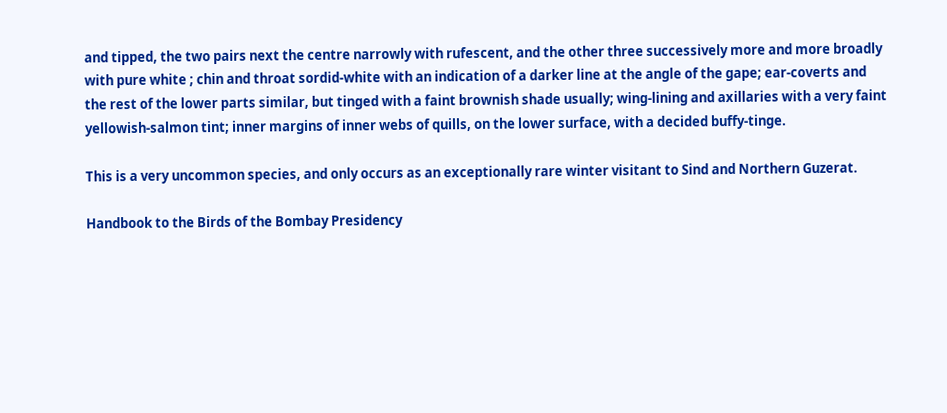and tipped, the two pairs next the centre narrowly with rufescent, and the other three successively more and more broadly with pure white ; chin and throat sordid-white with an indication of a darker line at the angle of the gape; ear-coverts and the rest of the lower parts similar, but tinged with a faint brownish shade usually; wing-lining and axillaries with a very faint yellowish-salmon tint; inner margins of inner webs of quills, on the lower surface, with a decided buffy-tinge.

This is a very uncommon species, and only occurs as an exceptionally rare winter visitant to Sind and Northern Guzerat.

Handbook to the Birds of the Bombay Presidency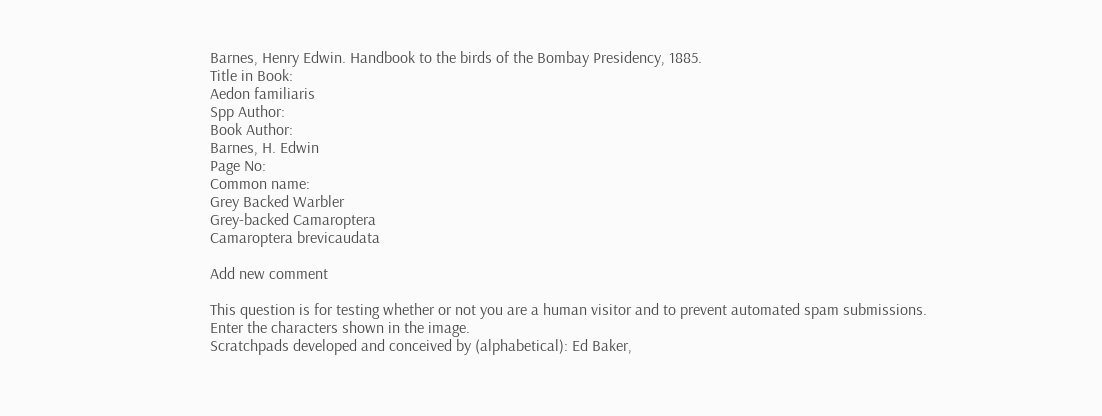Barnes, Henry Edwin. Handbook to the birds of the Bombay Presidency, 1885.
Title in Book:
Aedon familiaris
Spp Author:
Book Author:
Barnes, H. Edwin
Page No:
Common name:
Grey Backed Warbler
Grey-backed Camaroptera
Camaroptera brevicaudata

Add new comment

This question is for testing whether or not you are a human visitor and to prevent automated spam submissions.
Enter the characters shown in the image.
Scratchpads developed and conceived by (alphabetical): Ed Baker,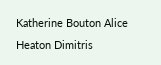Katherine Bouton Alice Heaton Dimitris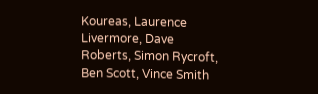Koureas, Laurence Livermore, Dave Roberts, Simon Rycroft, Ben Scott, Vince Smith